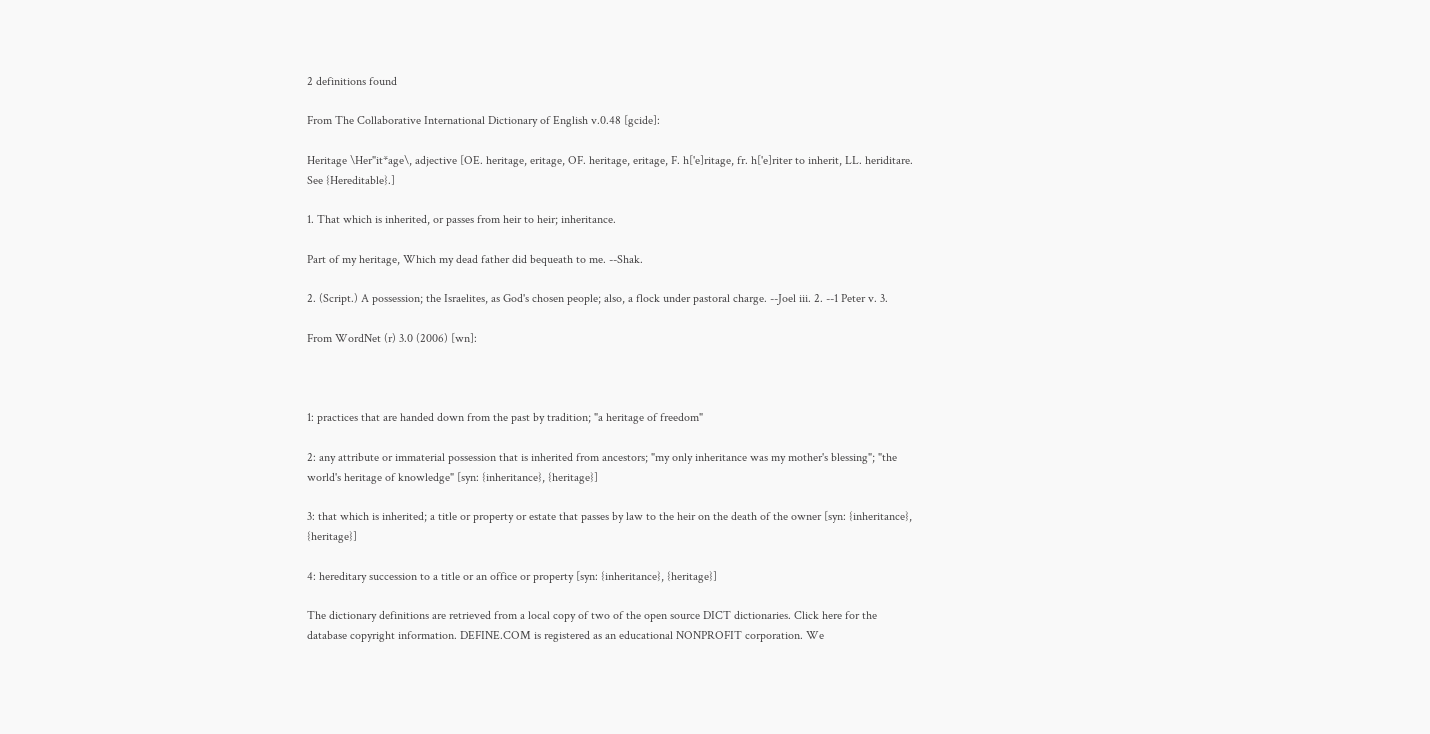2 definitions found

From The Collaborative International Dictionary of English v.0.48 [gcide]:

Heritage \Her"it*age\, adjective [OE. heritage, eritage, OF. heritage, eritage, F. h['e]ritage, fr. h['e]riter to inherit, LL. heriditare. See {Hereditable}.]

1. That which is inherited, or passes from heir to heir; inheritance.

Part of my heritage, Which my dead father did bequeath to me. --Shak.

2. (Script.) A possession; the Israelites, as God's chosen people; also, a flock under pastoral charge. --Joel iii. 2. --1 Peter v. 3.

From WordNet (r) 3.0 (2006) [wn]:



1: practices that are handed down from the past by tradition; "a heritage of freedom"

2: any attribute or immaterial possession that is inherited from ancestors; "my only inheritance was my mother's blessing"; "the world's heritage of knowledge" [syn: {inheritance}, {heritage}]

3: that which is inherited; a title or property or estate that passes by law to the heir on the death of the owner [syn: {inheritance}, {heritage}]

4: hereditary succession to a title or an office or property [syn: {inheritance}, {heritage}]

The dictionary definitions are retrieved from a local copy of two of the open source DICT dictionaries. Click here for the database copyright information. DEFINE.COM is registered as an educational NONPROFIT corporation. We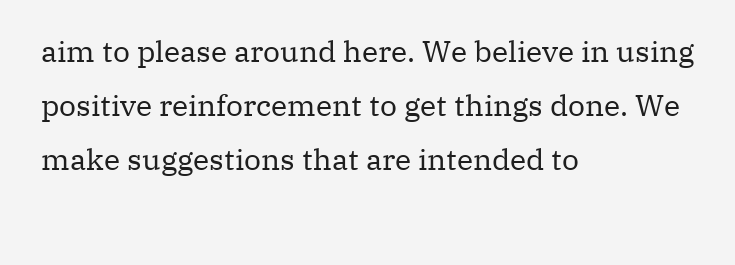aim to please around here. We believe in using positive reinforcement to get things done. We make suggestions that are intended to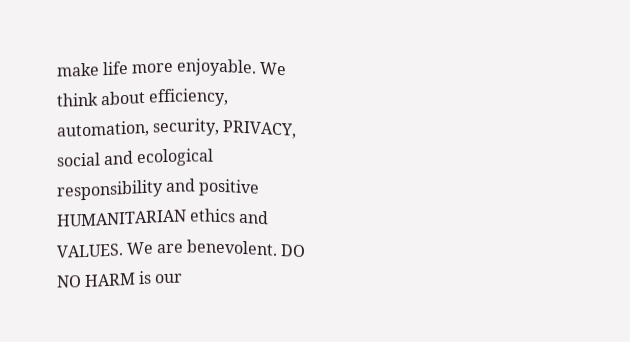make life more enjoyable. We think about efficiency, automation, security, PRIVACY, social and ecological responsibility and positive HUMANITARIAN ethics and VALUES. We are benevolent. DO NO HARM is our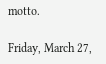motto.

Friday, March 27,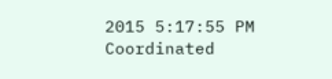2015 5:17:55 PM Coordinated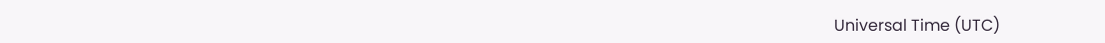Universal Time (UTC)